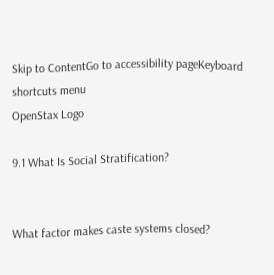Skip to ContentGo to accessibility pageKeyboard shortcuts menu
OpenStax Logo

9.1 What Is Social Stratification?


What factor makes caste systems closed?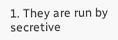1. They are run by secretive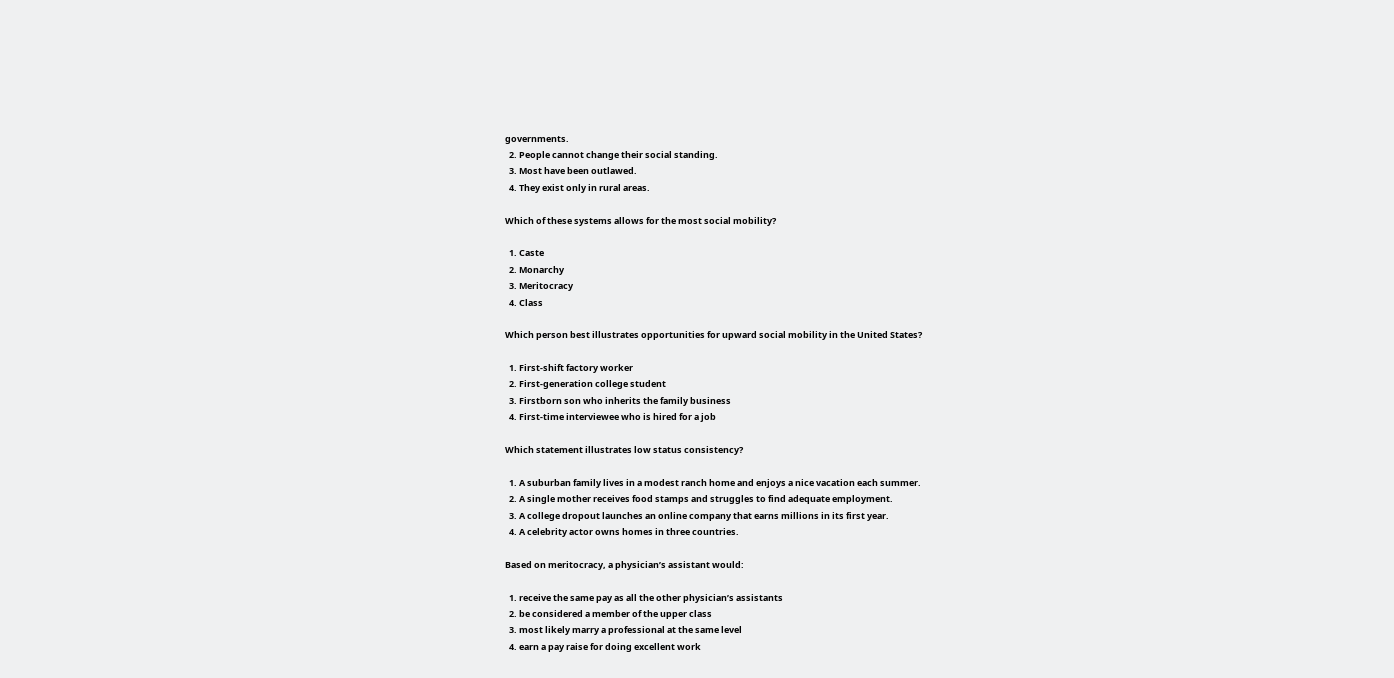governments.
  2. People cannot change their social standing.
  3. Most have been outlawed.
  4. They exist only in rural areas.

Which of these systems allows for the most social mobility?

  1. Caste
  2. Monarchy
  3. Meritocracy
  4. Class

Which person best illustrates opportunities for upward social mobility in the United States?

  1. First-shift factory worker
  2. First-generation college student
  3. Firstborn son who inherits the family business
  4. First-time interviewee who is hired for a job

Which statement illustrates low status consistency?

  1. A suburban family lives in a modest ranch home and enjoys a nice vacation each summer.
  2. A single mother receives food stamps and struggles to find adequate employment.
  3. A college dropout launches an online company that earns millions in its first year.
  4. A celebrity actor owns homes in three countries.

Based on meritocracy, a physician’s assistant would:

  1. receive the same pay as all the other physician’s assistants
  2. be considered a member of the upper class
  3. most likely marry a professional at the same level
  4. earn a pay raise for doing excellent work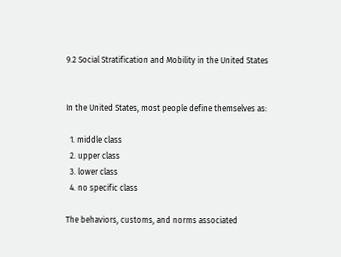9.2 Social Stratification and Mobility in the United States


In the United States, most people define themselves as:

  1. middle class
  2. upper class
  3. lower class
  4. no specific class

The behaviors, customs, and norms associated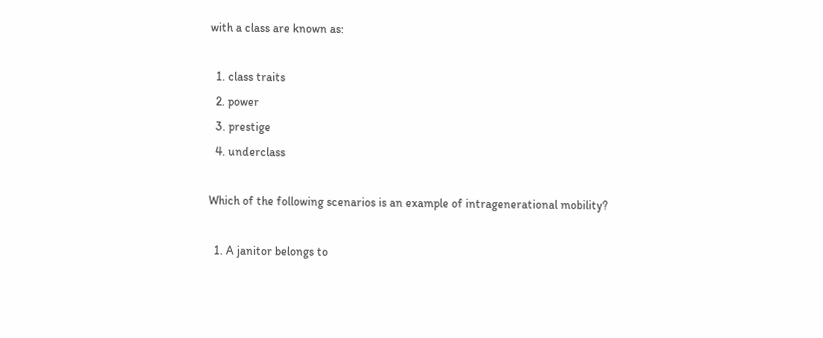with a class are known as:

  1. class traits
  2. power
  3. prestige
  4. underclass

Which of the following scenarios is an example of intragenerational mobility?

  1. A janitor belongs to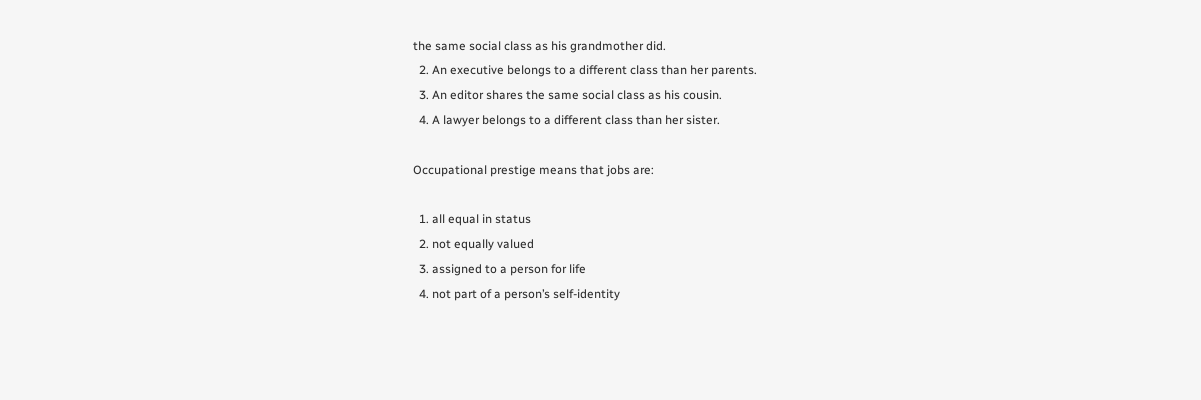the same social class as his grandmother did.
  2. An executive belongs to a different class than her parents.
  3. An editor shares the same social class as his cousin.
  4. A lawyer belongs to a different class than her sister.

Occupational prestige means that jobs are:

  1. all equal in status
  2. not equally valued
  3. assigned to a person for life
  4. not part of a person’s self-identity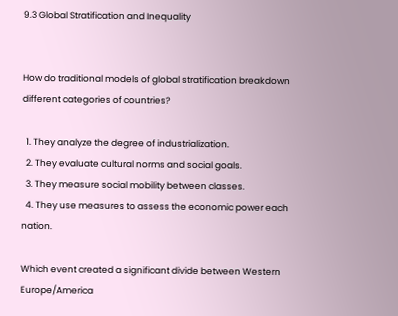9.3 Global Stratification and Inequality


How do traditional models of global stratification breakdown different categories of countries?

  1. They analyze the degree of industrialization.
  2. They evaluate cultural norms and social goals.
  3. They measure social mobility between classes.
  4. They use measures to assess the economic power each nation.

Which event created a significant divide between Western Europe/America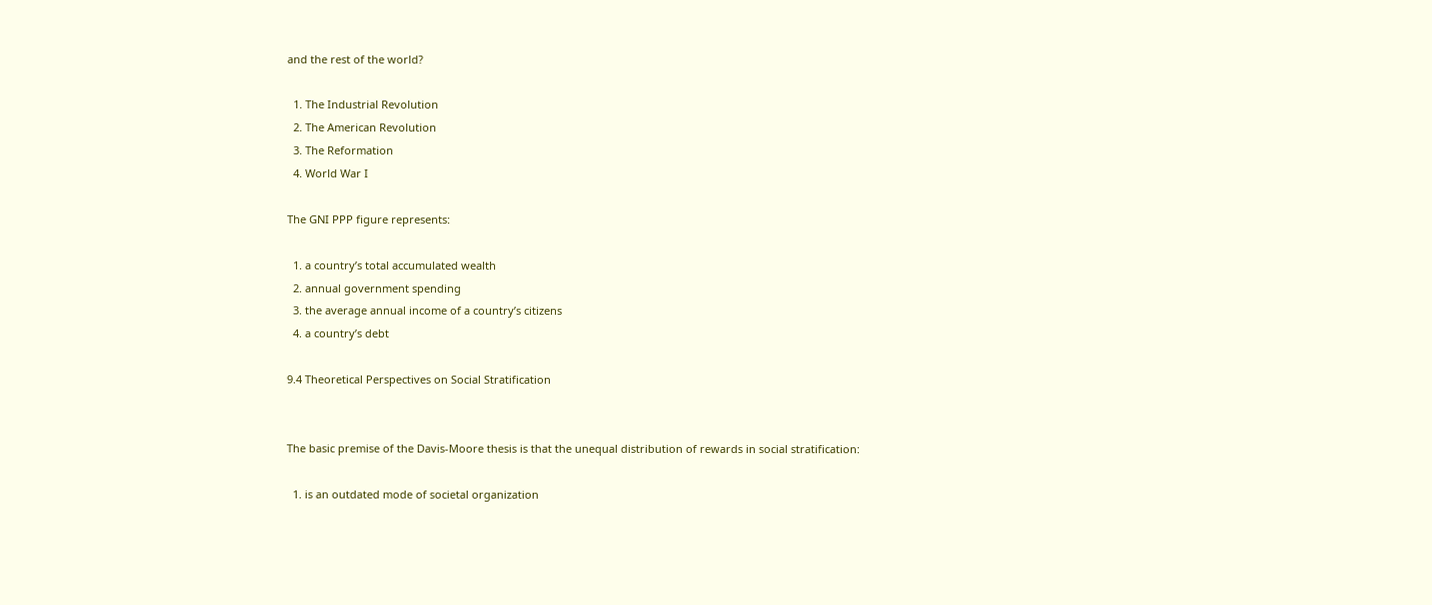and the rest of the world?

  1. The Industrial Revolution
  2. The American Revolution
  3. The Reformation
  4. World War I

The GNI PPP figure represents:

  1. a country’s total accumulated wealth
  2. annual government spending
  3. the average annual income of a country’s citizens
  4. a country’s debt

9.4 Theoretical Perspectives on Social Stratification


The basic premise of the Davis-Moore thesis is that the unequal distribution of rewards in social stratification:

  1. is an outdated mode of societal organization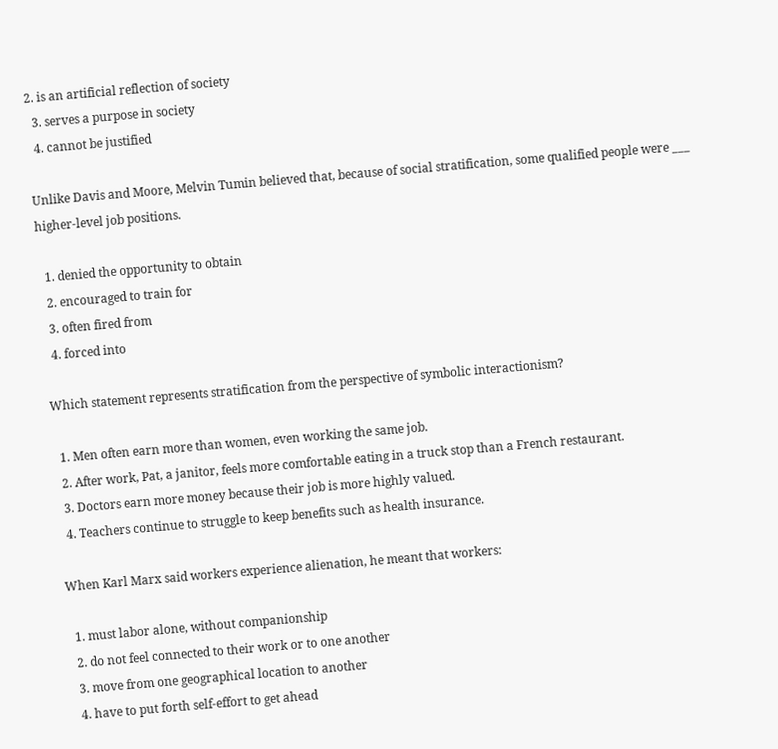2. is an artificial reflection of society
  3. serves a purpose in society
  4. cannot be justified

Unlike Davis and Moore, Melvin Tumin believed that, because of social stratification, some qualified people were ___ higher-level job positions.

  1. denied the opportunity to obtain
  2. encouraged to train for
  3. often fired from
  4. forced into

Which statement represents stratification from the perspective of symbolic interactionism?

  1. Men often earn more than women, even working the same job.
  2. After work, Pat, a janitor, feels more comfortable eating in a truck stop than a French restaurant.
  3. Doctors earn more money because their job is more highly valued.
  4. Teachers continue to struggle to keep benefits such as health insurance.

When Karl Marx said workers experience alienation, he meant that workers:

  1. must labor alone, without companionship
  2. do not feel connected to their work or to one another
  3. move from one geographical location to another
  4. have to put forth self-effort to get ahead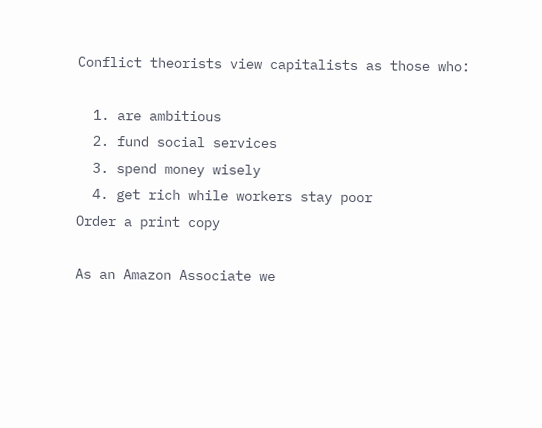Conflict theorists view capitalists as those who:

  1. are ambitious
  2. fund social services
  3. spend money wisely
  4. get rich while workers stay poor
Order a print copy

As an Amazon Associate we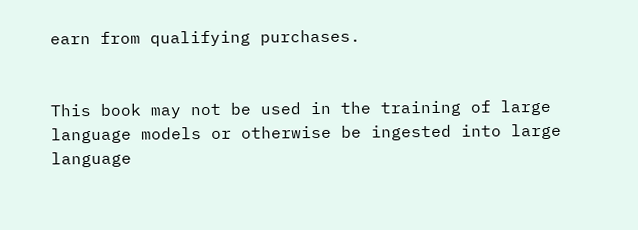earn from qualifying purchases.


This book may not be used in the training of large language models or otherwise be ingested into large language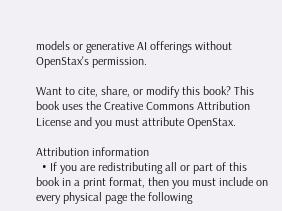models or generative AI offerings without OpenStax's permission.

Want to cite, share, or modify this book? This book uses the Creative Commons Attribution License and you must attribute OpenStax.

Attribution information
  • If you are redistributing all or part of this book in a print format, then you must include on every physical page the following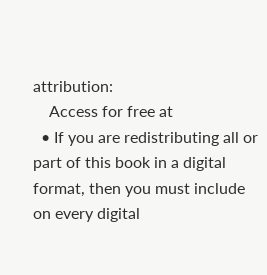attribution:
    Access for free at
  • If you are redistributing all or part of this book in a digital format, then you must include on every digital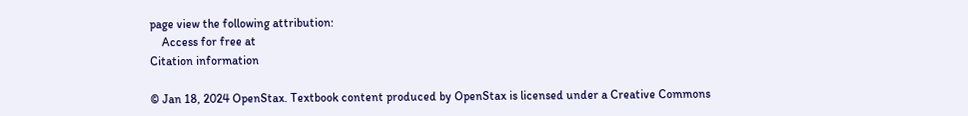page view the following attribution:
    Access for free at
Citation information

© Jan 18, 2024 OpenStax. Textbook content produced by OpenStax is licensed under a Creative Commons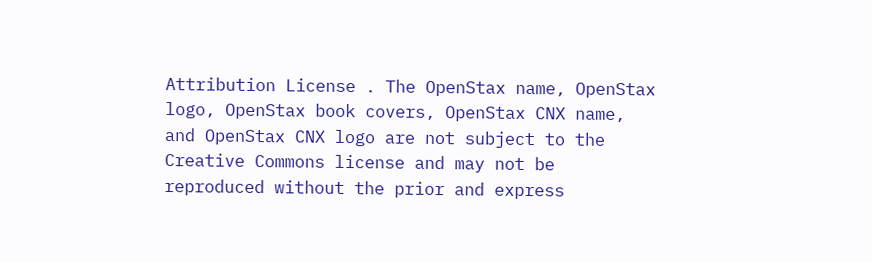Attribution License . The OpenStax name, OpenStax logo, OpenStax book covers, OpenStax CNX name, and OpenStax CNX logo are not subject to the Creative Commons license and may not be reproduced without the prior and express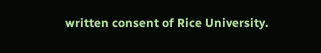written consent of Rice University.